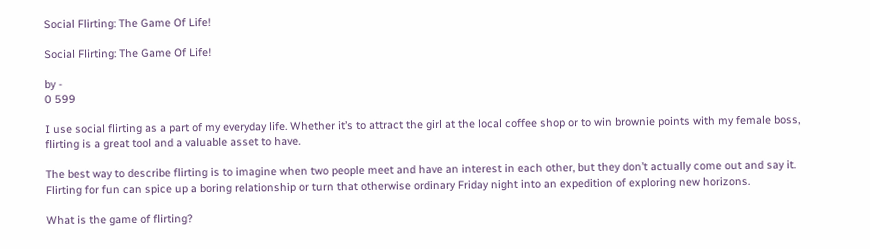Social Flirting: The Game Of Life!

Social Flirting: The Game Of Life!

by -
0 599

I use social flirting as a part of my everyday life. Whether it’s to attract the girl at the local coffee shop or to win brownie points with my female boss, flirting is a great tool and a valuable asset to have.

The best way to describe flirting is to imagine when two people meet and have an interest in each other, but they don’t actually come out and say it. Flirting for fun can spice up a boring relationship or turn that otherwise ordinary Friday night into an expedition of exploring new horizons.

What is the game of flirting?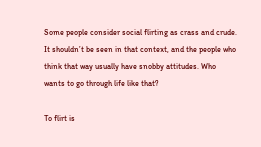Some people consider social flirting as crass and crude. It shouldn’t be seen in that context, and the people who think that way usually have snobby attitudes. Who wants to go through life like that?

To flirt is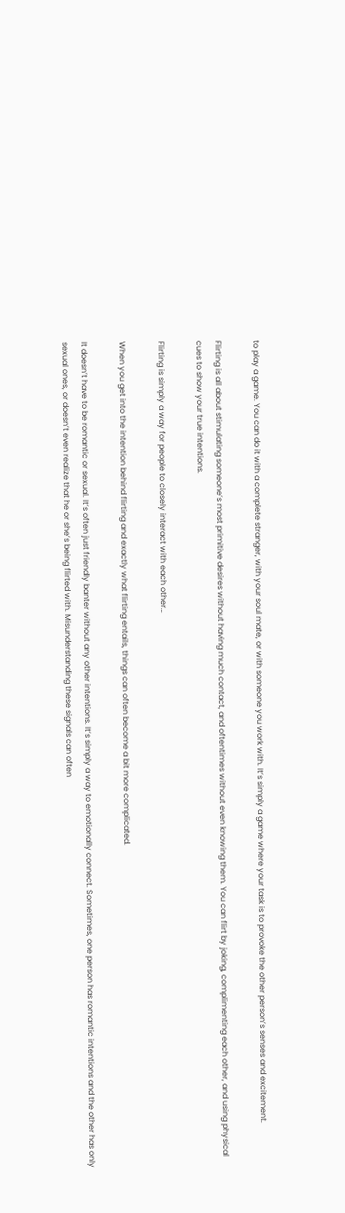to play a game. You can do it with a complete stranger, with your soul mate, or with someone you work with. It’s simply a game where your task is to provoke the other person’s senses and excitement.

Flirting is all about stimulating someone’s most primitive desires without having much contact, and oftentimes without even knowing them. You can flirt by joking, complimenting each other, and using physical cues to show your true intentions.

Flirting is simply a way for people to closely interact with each other…

When you get into the intention behind flirting and exactly what flirting entails, things can often become a bit more complicated.

It doesn’t have to be romantic or sexual. It’s often just friendly banter without any other intentions. It’s simply a way to emotionally connect. Sometimes, one person has romantic intentions and the other has only sexual ones, or doesn’t even realize that he or she’s being flirted with. Misunderstanding these signals can often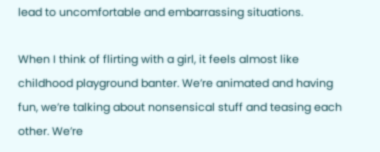lead to uncomfortable and embarrassing situations.

When I think of flirting with a girl, it feels almost like childhood playground banter. We’re animated and having fun, we’re talking about nonsensical stuff and teasing each other. We’re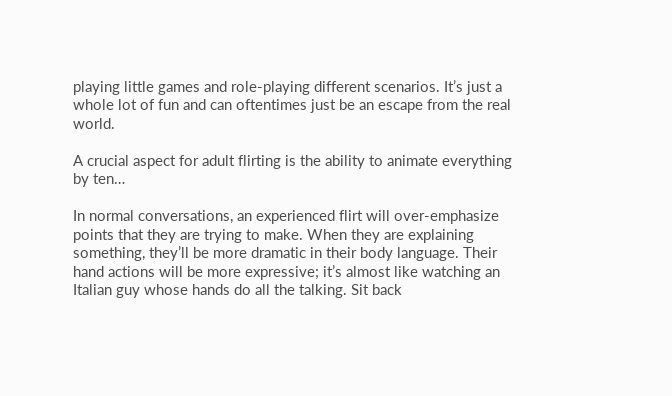playing little games and role-playing different scenarios. It’s just a whole lot of fun and can oftentimes just be an escape from the real world.

A crucial aspect for adult flirting is the ability to animate everything by ten…

In normal conversations, an experienced flirt will over-emphasize points that they are trying to make. When they are explaining something, they’ll be more dramatic in their body language. Their hand actions will be more expressive; it’s almost like watching an Italian guy whose hands do all the talking. Sit back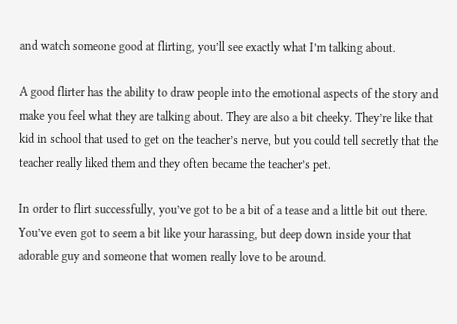and watch someone good at flirting, you’ll see exactly what I’m talking about.

A good flirter has the ability to draw people into the emotional aspects of the story and make you feel what they are talking about. They are also a bit cheeky. They’re like that kid in school that used to get on the teacher’s nerve, but you could tell secretly that the teacher really liked them and they often became the teacher’s pet.

In order to flirt successfully, you’ve got to be a bit of a tease and a little bit out there. You’ve even got to seem a bit like your harassing, but deep down inside your that adorable guy and someone that women really love to be around.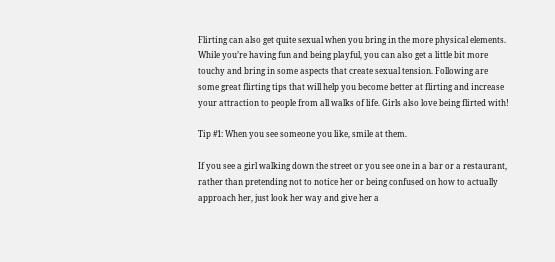Flirting can also get quite sexual when you bring in the more physical elements. While you’re having fun and being playful, you can also get a little bit more touchy and bring in some aspects that create sexual tension. Following are some great flirting tips that will help you become better at flirting and increase your attraction to people from all walks of life. Girls also love being flirted with!

Tip #1: When you see someone you like, smile at them.

If you see a girl walking down the street or you see one in a bar or a restaurant, rather than pretending not to notice her or being confused on how to actually approach her, just look her way and give her a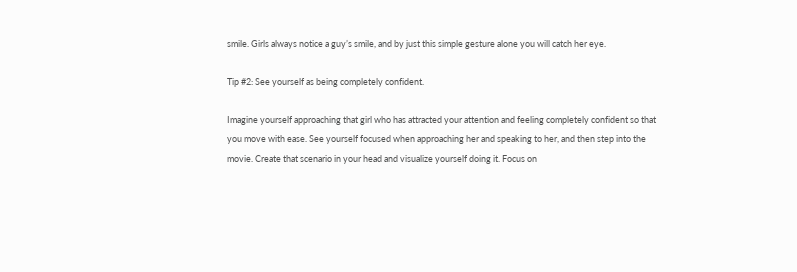smile. Girls always notice a guy’s smile, and by just this simple gesture alone you will catch her eye.

Tip #2: See yourself as being completely confident.

Imagine yourself approaching that girl who has attracted your attention and feeling completely confident so that you move with ease. See yourself focused when approaching her and speaking to her, and then step into the movie. Create that scenario in your head and visualize yourself doing it. Focus on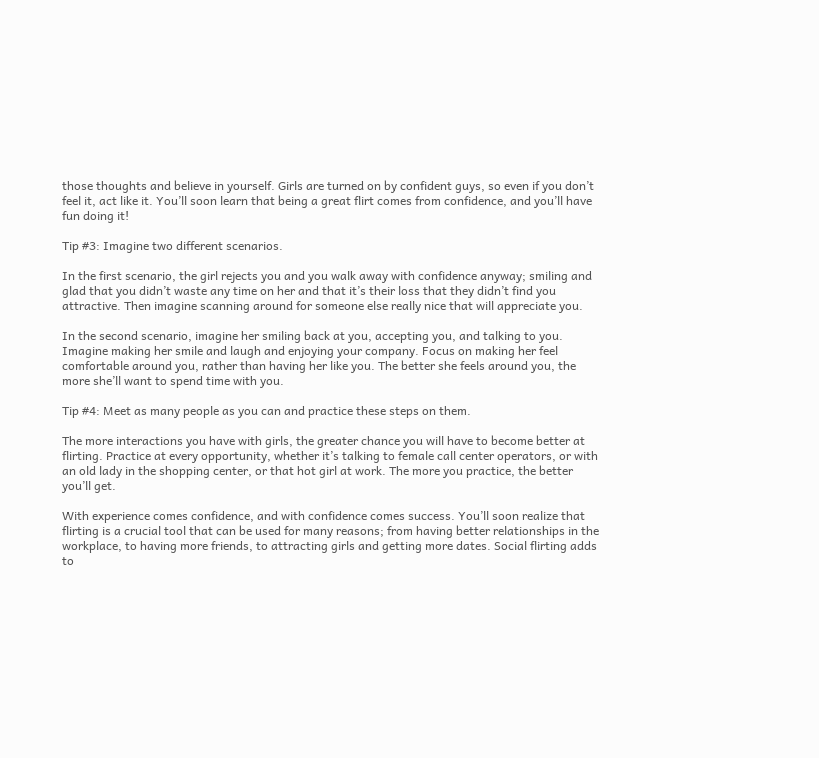those thoughts and believe in yourself. Girls are turned on by confident guys, so even if you don’t feel it, act like it. You’ll soon learn that being a great flirt comes from confidence, and you’ll have fun doing it!

Tip #3: Imagine two different scenarios.

In the first scenario, the girl rejects you and you walk away with confidence anyway; smiling and glad that you didn’t waste any time on her and that it’s their loss that they didn’t find you attractive. Then imagine scanning around for someone else really nice that will appreciate you.

In the second scenario, imagine her smiling back at you, accepting you, and talking to you. Imagine making her smile and laugh and enjoying your company. Focus on making her feel comfortable around you, rather than having her like you. The better she feels around you, the more she’ll want to spend time with you.

Tip #4: Meet as many people as you can and practice these steps on them.

The more interactions you have with girls, the greater chance you will have to become better at flirting. Practice at every opportunity, whether it’s talking to female call center operators, or with an old lady in the shopping center, or that hot girl at work. The more you practice, the better you’ll get.

With experience comes confidence, and with confidence comes success. You’ll soon realize that flirting is a crucial tool that can be used for many reasons; from having better relationships in the workplace, to having more friends, to attracting girls and getting more dates. Social flirting adds to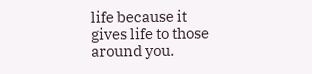life because it gives life to those around you.